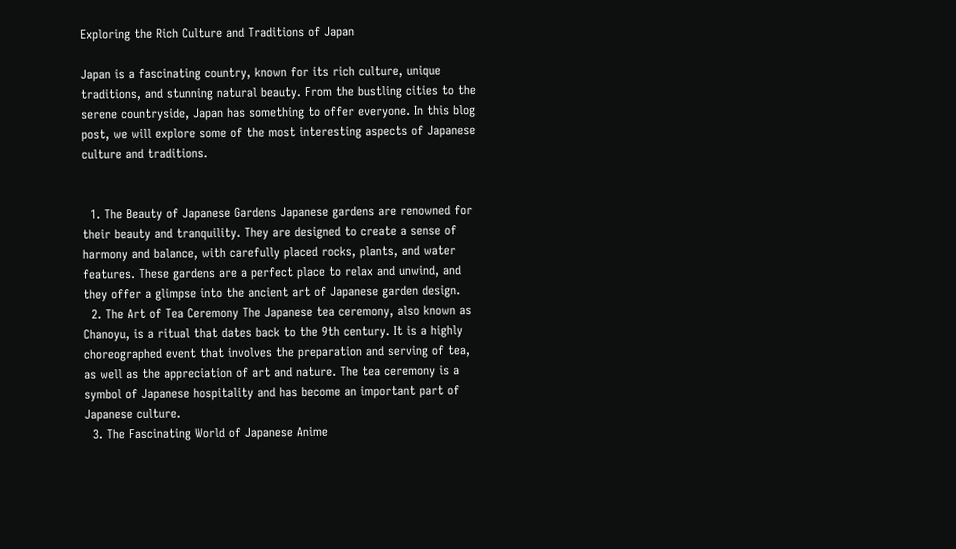Exploring the Rich Culture and Traditions of Japan

Japan is a fascinating country, known for its rich culture, unique traditions, and stunning natural beauty. From the bustling cities to the serene countryside, Japan has something to offer everyone. In this blog post, we will explore some of the most interesting aspects of Japanese culture and traditions.


  1. The Beauty of Japanese Gardens Japanese gardens are renowned for their beauty and tranquility. They are designed to create a sense of harmony and balance, with carefully placed rocks, plants, and water features. These gardens are a perfect place to relax and unwind, and they offer a glimpse into the ancient art of Japanese garden design.
  2. The Art of Tea Ceremony The Japanese tea ceremony, also known as Chanoyu, is a ritual that dates back to the 9th century. It is a highly choreographed event that involves the preparation and serving of tea, as well as the appreciation of art and nature. The tea ceremony is a symbol of Japanese hospitality and has become an important part of Japanese culture.
  3. The Fascinating World of Japanese Anime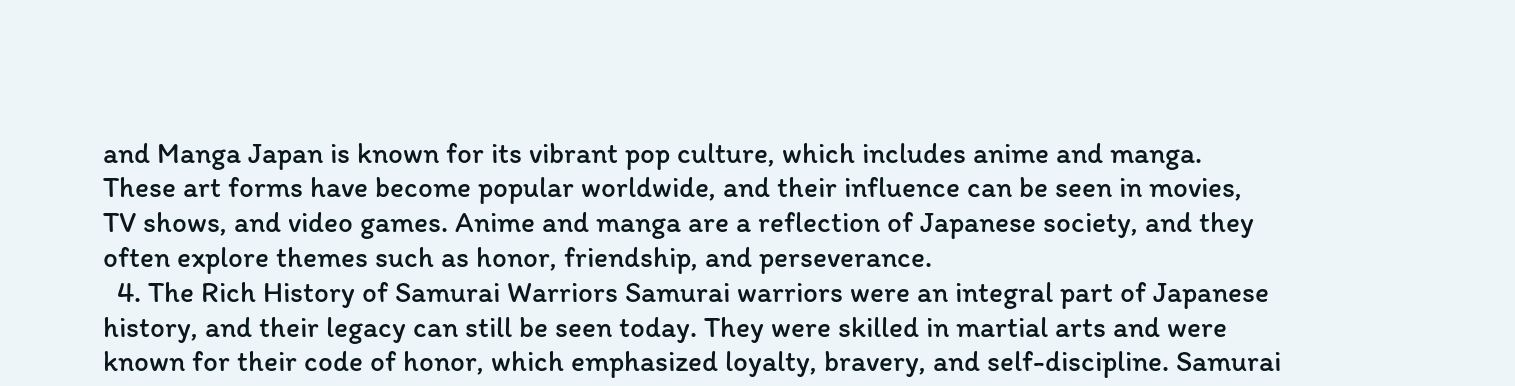and Manga Japan is known for its vibrant pop culture, which includes anime and manga. These art forms have become popular worldwide, and their influence can be seen in movies, TV shows, and video games. Anime and manga are a reflection of Japanese society, and they often explore themes such as honor, friendship, and perseverance.
  4. The Rich History of Samurai Warriors Samurai warriors were an integral part of Japanese history, and their legacy can still be seen today. They were skilled in martial arts and were known for their code of honor, which emphasized loyalty, bravery, and self-discipline. Samurai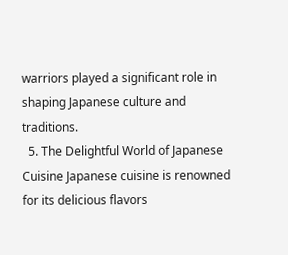warriors played a significant role in shaping Japanese culture and traditions.
  5. The Delightful World of Japanese Cuisine Japanese cuisine is renowned for its delicious flavors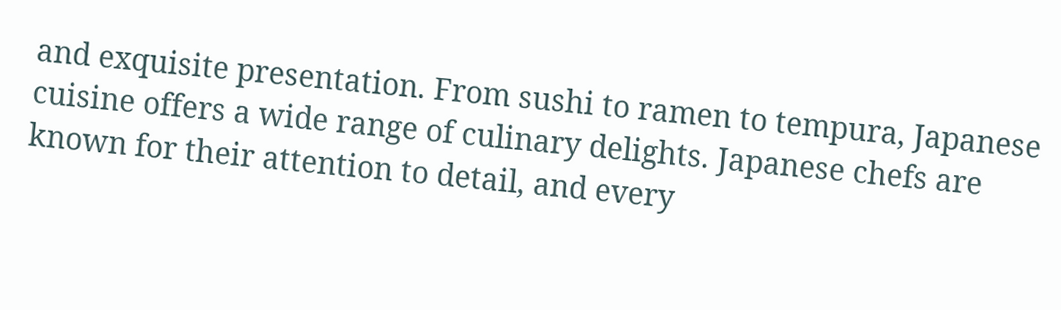and exquisite presentation. From sushi to ramen to tempura, Japanese cuisine offers a wide range of culinary delights. Japanese chefs are known for their attention to detail, and every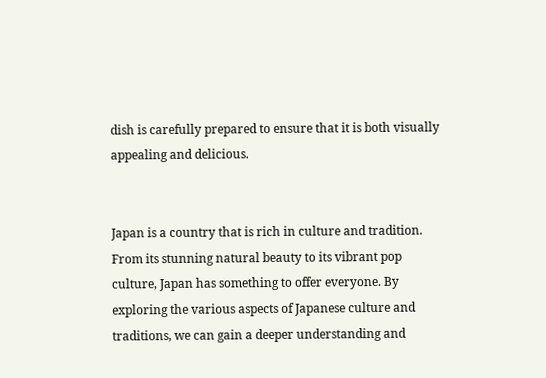dish is carefully prepared to ensure that it is both visually appealing and delicious.


Japan is a country that is rich in culture and tradition. From its stunning natural beauty to its vibrant pop culture, Japan has something to offer everyone. By exploring the various aspects of Japanese culture and traditions, we can gain a deeper understanding and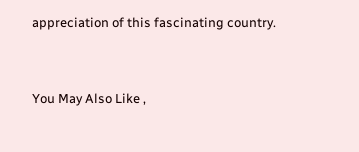appreciation of this fascinating country.


You May Also Like ,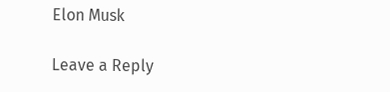Elon Musk

Leave a Reply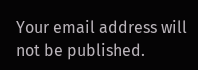Your email address will not be published.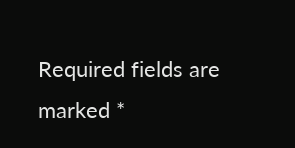Required fields are marked *